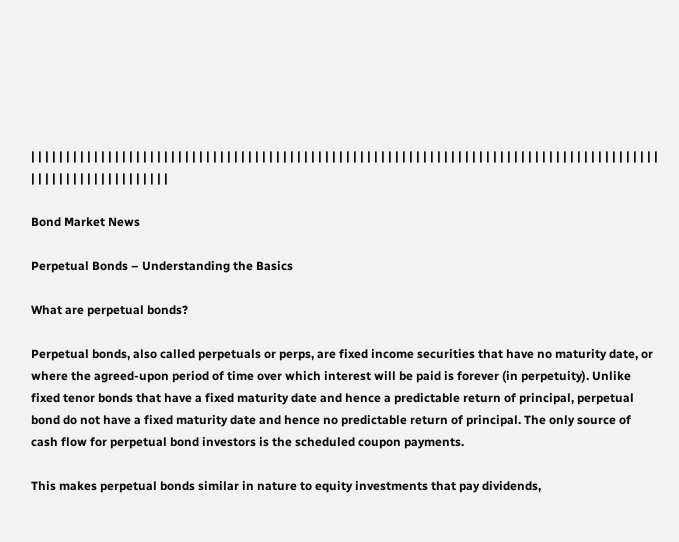| | | | | | | | | | | | | | | | | | | | | | | | | | | | | | | | | | | | | | | | | | | | | | | | | | | | | | | | | | | | | | | | | | | | | | | | | | | | | | | | | | | | | | | | | | | | | | | | | | | | | | | | | | | | | |

Bond Market News

Perpetual Bonds – Understanding the Basics

What are perpetual bonds?

Perpetual bonds, also called perpetuals or perps, are fixed income securities that have no maturity date, or where the agreed-upon period of time over which interest will be paid is forever (in perpetuity). Unlike fixed tenor bonds that have a fixed maturity date and hence a predictable return of principal, perpetual bond do not have a fixed maturity date and hence no predictable return of principal. The only source of cash flow for perpetual bond investors is the scheduled coupon payments.

This makes perpetual bonds similar in nature to equity investments that pay dividends,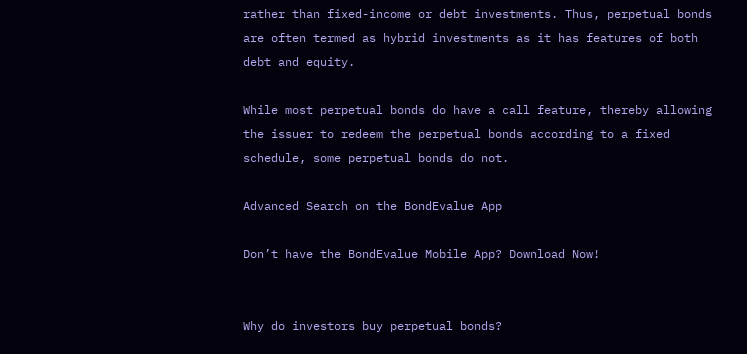rather than fixed-income or debt investments. Thus, perpetual bonds are often termed as hybrid investments as it has features of both debt and equity.

While most perpetual bonds do have a call feature, thereby allowing the issuer to redeem the perpetual bonds according to a fixed schedule, some perpetual bonds do not.

Advanced Search on the BondEvalue App

Don’t have the BondEvalue Mobile App? Download Now!


Why do investors buy perpetual bonds?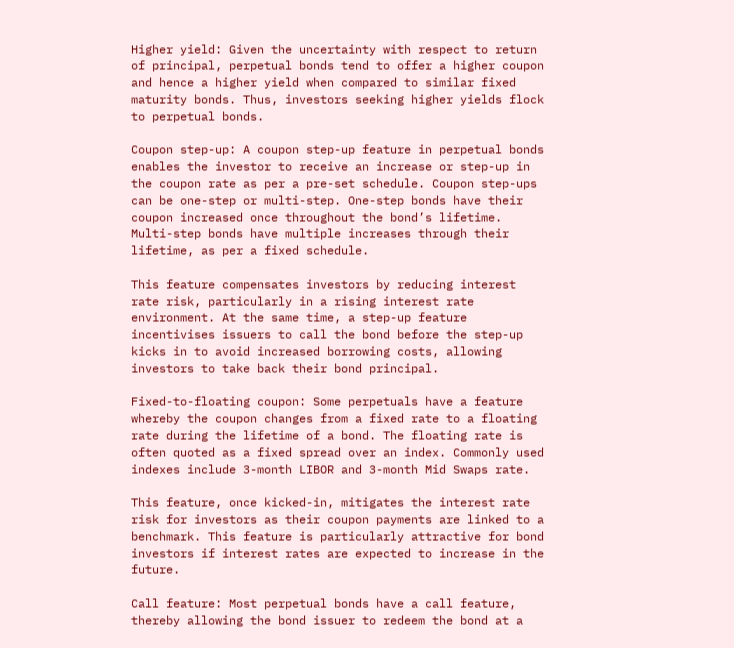Higher yield: Given the uncertainty with respect to return of principal, perpetual bonds tend to offer a higher coupon and hence a higher yield when compared to similar fixed maturity bonds. Thus, investors seeking higher yields flock to perpetual bonds.

Coupon step-up: A coupon step-up feature in perpetual bonds enables the investor to receive an increase or step-up in the coupon rate as per a pre-set schedule. Coupon step-ups can be one-step or multi-step. One-step bonds have their coupon increased once throughout the bond’s lifetime. Multi-step bonds have multiple increases through their lifetime, as per a fixed schedule.

This feature compensates investors by reducing interest rate risk, particularly in a rising interest rate environment. At the same time, a step-up feature incentivises issuers to call the bond before the step-up kicks in to avoid increased borrowing costs, allowing investors to take back their bond principal.

Fixed-to-floating coupon: Some perpetuals have a feature whereby the coupon changes from a fixed rate to a floating rate during the lifetime of a bond. The floating rate is often quoted as a fixed spread over an index. Commonly used indexes include 3-month LIBOR and 3-month Mid Swaps rate.

This feature, once kicked-in, mitigates the interest rate risk for investors as their coupon payments are linked to a benchmark. This feature is particularly attractive for bond investors if interest rates are expected to increase in the future.

Call feature: Most perpetual bonds have a call feature, thereby allowing the bond issuer to redeem the bond at a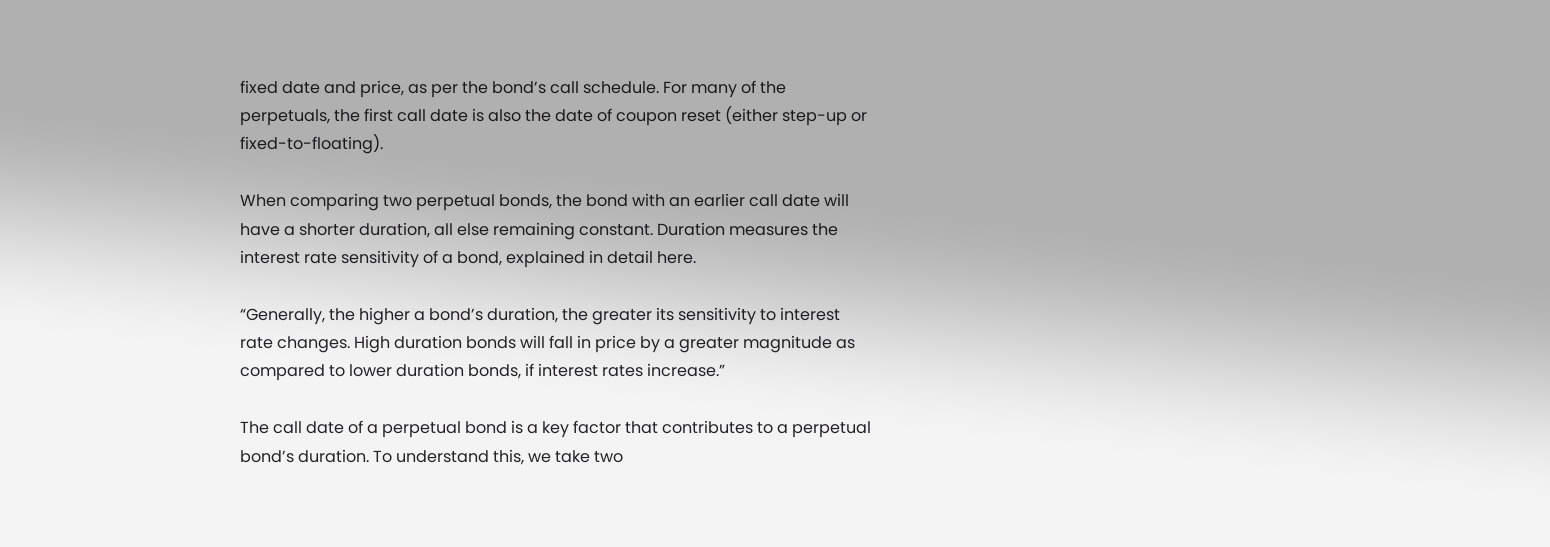fixed date and price, as per the bond’s call schedule. For many of the perpetuals, the first call date is also the date of coupon reset (either step-up or fixed-to-floating).

When comparing two perpetual bonds, the bond with an earlier call date will have a shorter duration, all else remaining constant. Duration measures the interest rate sensitivity of a bond, explained in detail here.

“Generally, the higher a bond’s duration, the greater its sensitivity to interest rate changes. High duration bonds will fall in price by a greater magnitude as compared to lower duration bonds, if interest rates increase.”

The call date of a perpetual bond is a key factor that contributes to a perpetual bond’s duration. To understand this, we take two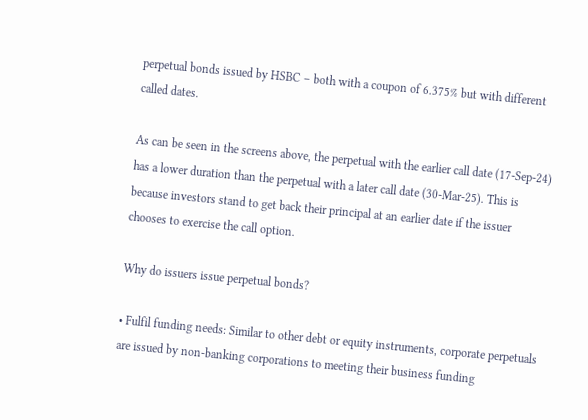perpetual bonds issued by HSBC – both with a coupon of 6.375% but with different called dates.

As can be seen in the screens above, the perpetual with the earlier call date (17-Sep-24) has a lower duration than the perpetual with a later call date (30-Mar-25). This is because investors stand to get back their principal at an earlier date if the issuer chooses to exercise the call option.

Why do issuers issue perpetual bonds?

• Fulfil funding needs: Similar to other debt or equity instruments, corporate perpetuals are issued by non-banking corporations to meeting their business funding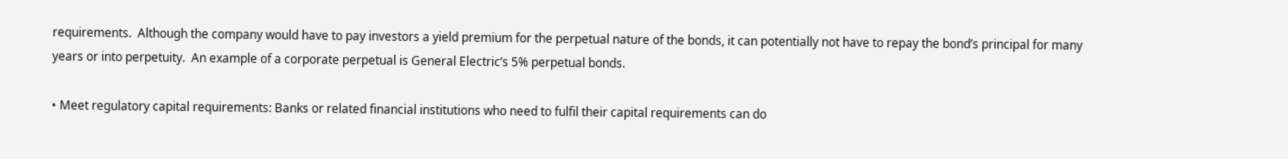requirements.  Although the company would have to pay investors a yield premium for the perpetual nature of the bonds, it can potentially not have to repay the bond’s principal for many years or into perpetuity.  An example of a corporate perpetual is General Electric’s 5% perpetual bonds.

• Meet regulatory capital requirements: Banks or related financial institutions who need to fulfil their capital requirements can do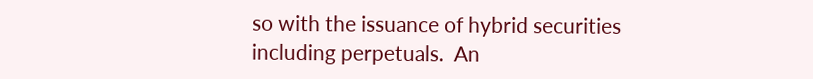so with the issuance of hybrid securities including perpetuals.  An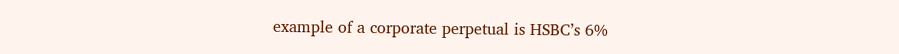example of a corporate perpetual is HSBC’s 6%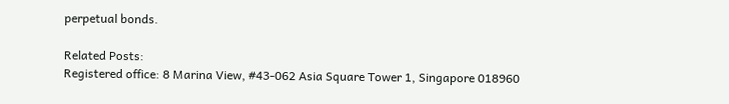perpetual bonds.

Related Posts:
Registered office: 8 Marina View, #43-062 Asia Square Tower 1, Singapore 018960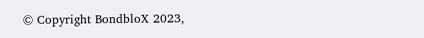© Copyright BondbloX 2023,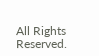All Rights Reserved.